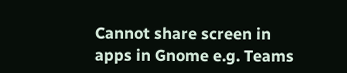Cannot share screen in apps in Gnome e.g. Teams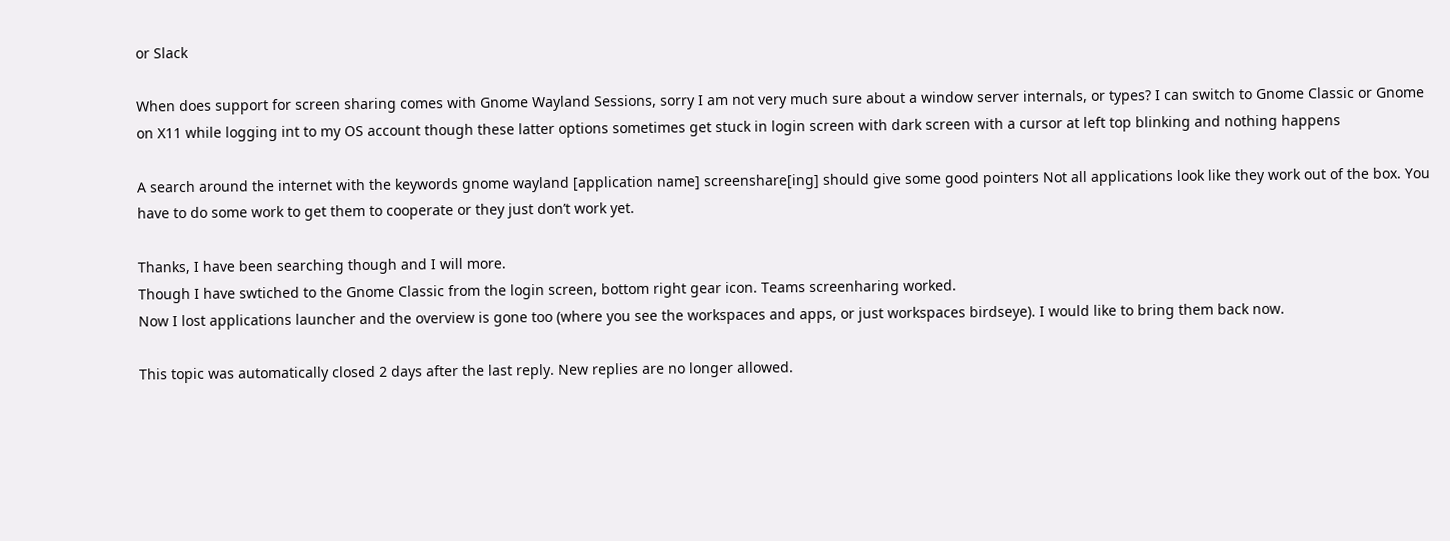or Slack

When does support for screen sharing comes with Gnome Wayland Sessions, sorry I am not very much sure about a window server internals, or types? I can switch to Gnome Classic or Gnome on X11 while logging int to my OS account though these latter options sometimes get stuck in login screen with dark screen with a cursor at left top blinking and nothing happens

A search around the internet with the keywords gnome wayland [application name] screenshare[ing] should give some good pointers Not all applications look like they work out of the box. You have to do some work to get them to cooperate or they just don’t work yet.

Thanks, I have been searching though and I will more.
Though I have swtiched to the Gnome Classic from the login screen, bottom right gear icon. Teams screenharing worked.
Now I lost applications launcher and the overview is gone too (where you see the workspaces and apps, or just workspaces birdseye). I would like to bring them back now.

This topic was automatically closed 2 days after the last reply. New replies are no longer allowed.